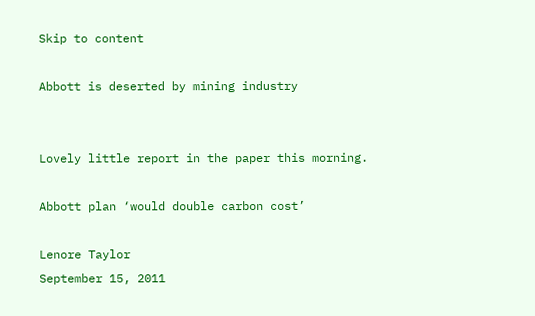Skip to content

Abbott is deserted by mining industry


Lovely little report in the paper this morning.

Abbott plan ‘would double carbon cost’

Lenore Taylor
September 15, 2011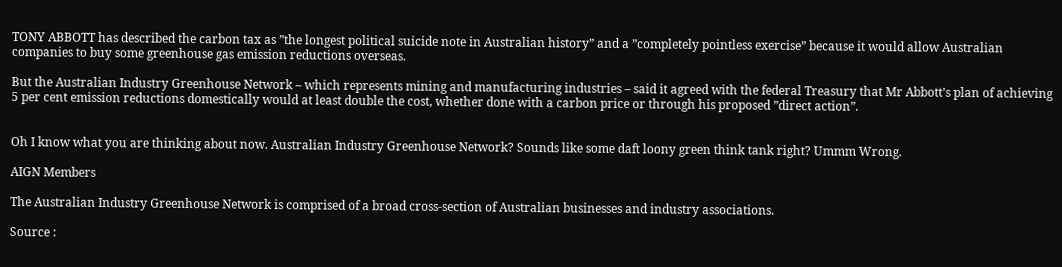TONY ABBOTT has described the carbon tax as ”the longest political suicide note in Australian history” and a ”completely pointless exercise” because it would allow Australian companies to buy some greenhouse gas emission reductions overseas.

But the Australian Industry Greenhouse Network – which represents mining and manufacturing industries – said it agreed with the federal Treasury that Mr Abbott’s plan of achieving 5 per cent emission reductions domestically would at least double the cost, whether done with a carbon price or through his proposed ”direct action”.


Oh I know what you are thinking about now. Australian Industry Greenhouse Network? Sounds like some daft loony green think tank right? Ummm Wrong.

AIGN Members

The Australian Industry Greenhouse Network is comprised of a broad cross-section of Australian businesses and industry associations.

Source :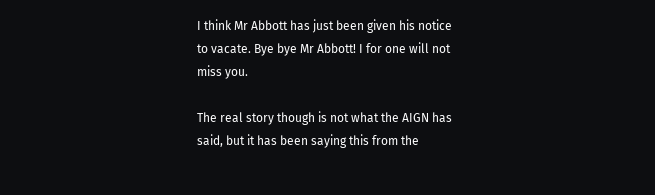I think Mr Abbott has just been given his notice to vacate. Bye bye Mr Abbott! I for one will not miss you.

The real story though is not what the AIGN has said, but it has been saying this from the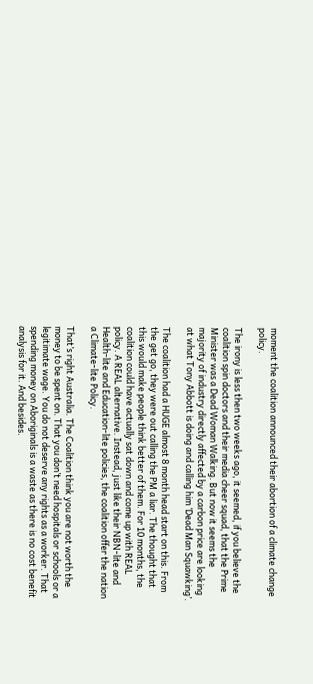moment the coalition announced their abortion of a climate change policy.

The irony is less then two weeks ago, it seemed, if you believe the coalition spin doctors and their media cheer squad, that the Prime Minister was a Dead Woman Walking. But now it seems the majority of industry directly affected by a carbon price are looking at what Tony Abbott is doing and calling him ‘Dead Man Squawking’.

The coalition had a HUGE almost 8 month head start on this. From the get go, they were out calling the PM a liar. The thought that this would make people think better of them. For 10 months, the coalition could have actually sat down and come up with REAL policy. A REAL alternative. Instead, just like their NBN-lite and Health-lite and Education-lite policies, the coalition offer the nation a Climate-lite Policy.

That’s right Australia. The Coalition think you are not worth the money to be spent on. That you don’t need hospitals or schools or a legitimate wage. You do not deserve any rights as a worker. That spending money on Aboriginals is a waste as there is no cost benefit analysis for it. And besides.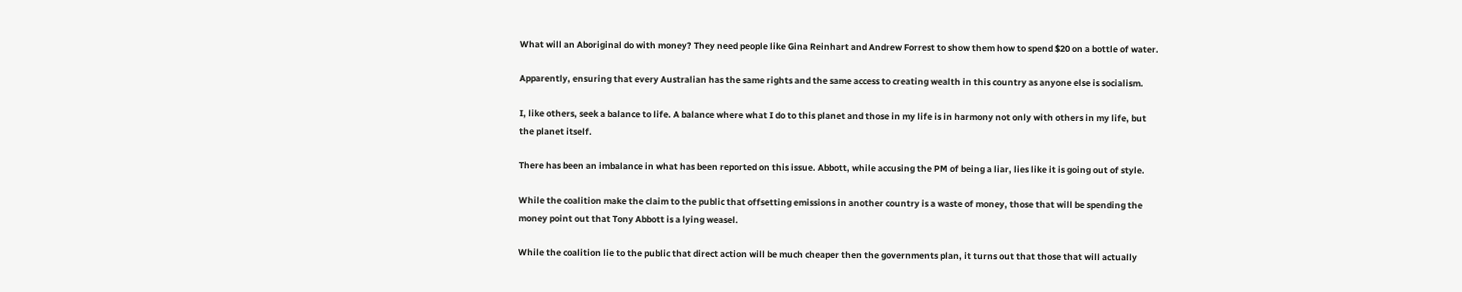What will an Aboriginal do with money? They need people like Gina Reinhart and Andrew Forrest to show them how to spend $20 on a bottle of water.

Apparently, ensuring that every Australian has the same rights and the same access to creating wealth in this country as anyone else is socialism.

I, like others, seek a balance to life. A balance where what I do to this planet and those in my life is in harmony not only with others in my life, but the planet itself.

There has been an imbalance in what has been reported on this issue. Abbott, while accusing the PM of being a liar, lies like it is going out of style.

While the coalition make the claim to the public that offsetting emissions in another country is a waste of money, those that will be spending the money point out that Tony Abbott is a lying weasel.

While the coalition lie to the public that direct action will be much cheaper then the governments plan, it turns out that those that will actually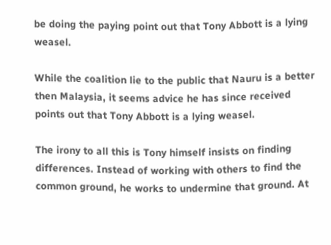be doing the paying point out that Tony Abbott is a lying weasel.

While the coalition lie to the public that Nauru is a better then Malaysia, it seems advice he has since received points out that Tony Abbott is a lying weasel.

The irony to all this is Tony himself insists on finding differences. Instead of working with others to find the common ground, he works to undermine that ground. At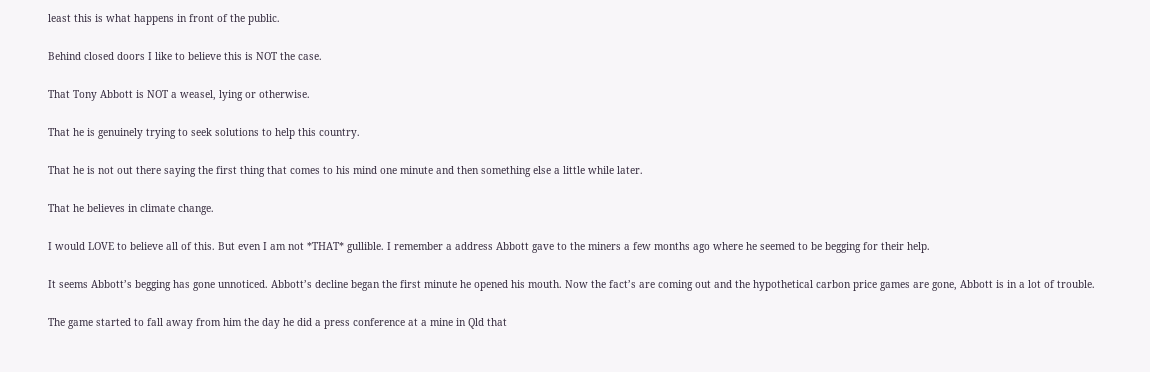least this is what happens in front of the public.

Behind closed doors I like to believe this is NOT the case.

That Tony Abbott is NOT a weasel, lying or otherwise.

That he is genuinely trying to seek solutions to help this country.

That he is not out there saying the first thing that comes to his mind one minute and then something else a little while later.

That he believes in climate change.

I would LOVE to believe all of this. But even I am not *THAT* gullible. I remember a address Abbott gave to the miners a few months ago where he seemed to be begging for their help.

It seems Abbott’s begging has gone unnoticed. Abbott’s decline began the first minute he opened his mouth. Now the fact’s are coming out and the hypothetical carbon price games are gone, Abbott is in a lot of trouble.

The game started to fall away from him the day he did a press conference at a mine in Qld that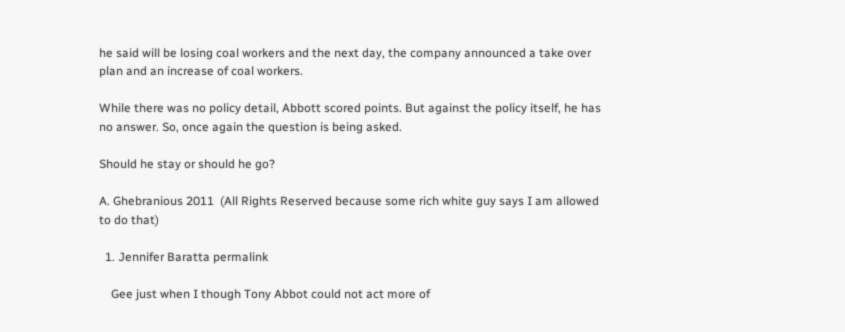he said will be losing coal workers and the next day, the company announced a take over plan and an increase of coal workers.

While there was no policy detail, Abbott scored points. But against the policy itself, he has no answer. So, once again the question is being asked.

Should he stay or should he go?

A. Ghebranious 2011  (All Rights Reserved because some rich white guy says I am allowed to do that)

  1. Jennifer Baratta permalink

    Gee just when I though Tony Abbot could not act more of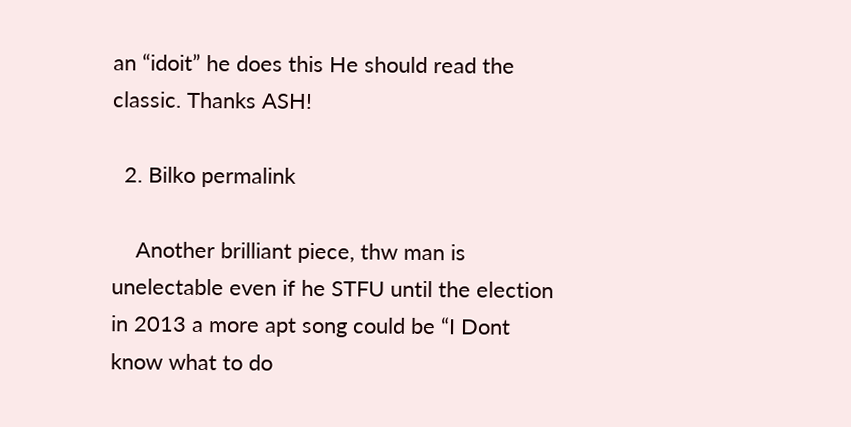an “idoit” he does this He should read the classic. Thanks ASH!

  2. Bilko permalink

    Another brilliant piece, thw man is unelectable even if he STFU until the election in 2013 a more apt song could be “I Dont know what to do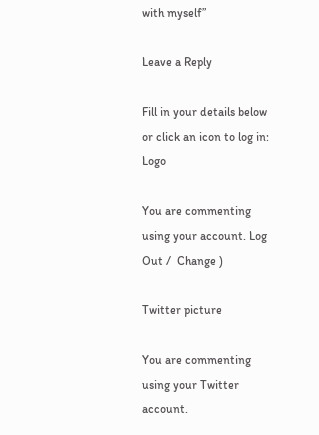with myself”

Leave a Reply

Fill in your details below or click an icon to log in: Logo

You are commenting using your account. Log Out /  Change )

Twitter picture

You are commenting using your Twitter account.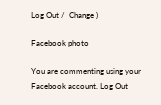Log Out /  Change )

Facebook photo

You are commenting using your Facebook account. Log Out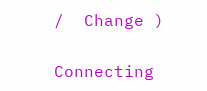/  Change )

Connecting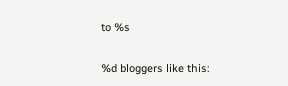to %s

%d bloggers like this: